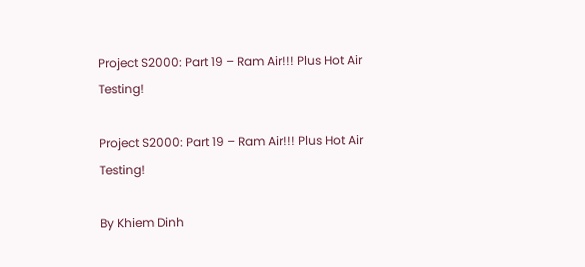Project S2000: Part 19 – Ram Air!!! Plus Hot Air Testing!

Project S2000: Part 19 – Ram Air!!! Plus Hot Air Testing!

By Khiem Dinh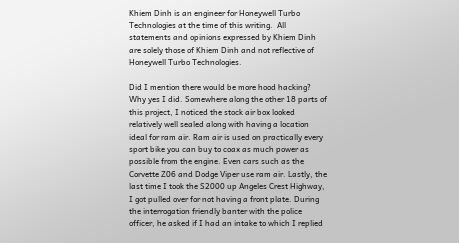Khiem Dinh is an engineer for Honeywell Turbo Technologies at the time of this writing.  All statements and opinions expressed by Khiem Dinh are solely those of Khiem Dinh and not reflective of Honeywell Turbo Technologies.

Did I mention there would be more hood hacking? Why yes I did. Somewhere along the other 18 parts of this project, I noticed the stock air box looked relatively well sealed along with having a location ideal for ram air. Ram air is used on practically every sport bike you can buy to coax as much power as possible from the engine. Even cars such as the Corvette Z06 and Dodge Viper use ram air. Lastly, the last time I took the S2000 up Angeles Crest Highway, I got pulled over for not having a front plate. During the interrogation friendly banter with the police officer, he asked if I had an intake to which I replied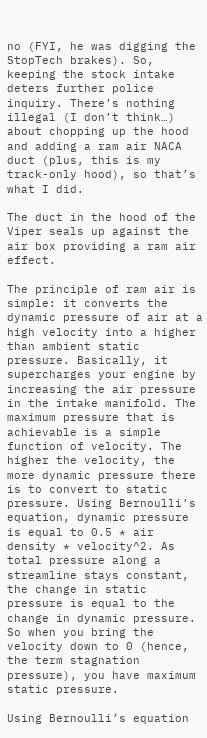no (FYI, he was digging the StopTech brakes). So, keeping the stock intake deters further police inquiry. There’s nothing illegal (I don’t think…) about chopping up the hood and adding a ram air NACA duct (plus, this is my track-only hood), so that’s what I did.

The duct in the hood of the Viper seals up against the air box providing a ram air effect.

The principle of ram air is simple: it converts the dynamic pressure of air at a high velocity into a higher than ambient static pressure. Basically, it supercharges your engine by increasing the air pressure in the intake manifold. The maximum pressure that is achievable is a simple function of velocity. The higher the velocity, the more dynamic pressure there is to convert to static pressure. Using Bernoulli’s equation, dynamic pressure is equal to 0.5 * air density * velocity^2. As total pressure along a streamline stays constant, the change in static pressure is equal to the change in dynamic pressure. So when you bring the velocity down to 0 (hence, the term stagnation pressure), you have maximum static pressure.

Using Bernoulli’s equation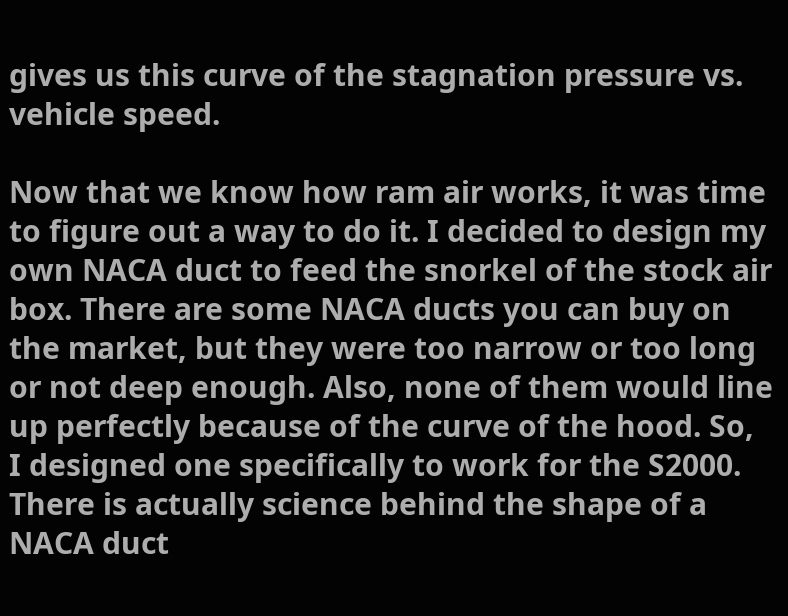gives us this curve of the stagnation pressure vs. vehicle speed.

Now that we know how ram air works, it was time to figure out a way to do it. I decided to design my own NACA duct to feed the snorkel of the stock air box. There are some NACA ducts you can buy on the market, but they were too narrow or too long or not deep enough. Also, none of them would line up perfectly because of the curve of the hood. So, I designed one specifically to work for the S2000. There is actually science behind the shape of a NACA duct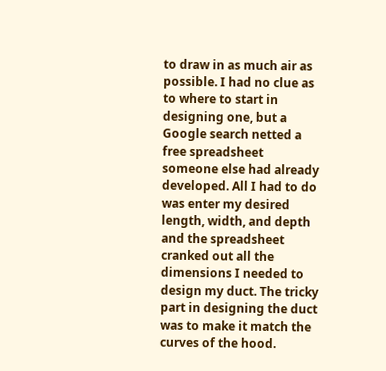to draw in as much air as possible. I had no clue as to where to start in designing one, but a Google search netted a free spreadsheet someone else had already developed. All I had to do was enter my desired length, width, and depth and the spreadsheet cranked out all the dimensions I needed to design my duct. The tricky part in designing the duct was to make it match the curves of the hood.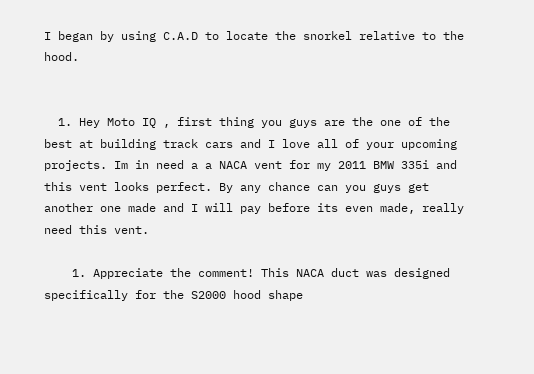I began by using C.A.D to locate the snorkel relative to the hood.


  1. Hey Moto IQ , first thing you guys are the one of the best at building track cars and I love all of your upcoming projects. Im in need a a NACA vent for my 2011 BMW 335i and this vent looks perfect. By any chance can you guys get another one made and I will pay before its even made, really need this vent.

    1. Appreciate the comment! This NACA duct was designed specifically for the S2000 hood shape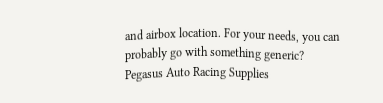and airbox location. For your needs, you can probably go with something generic? Pegasus Auto Racing Supplies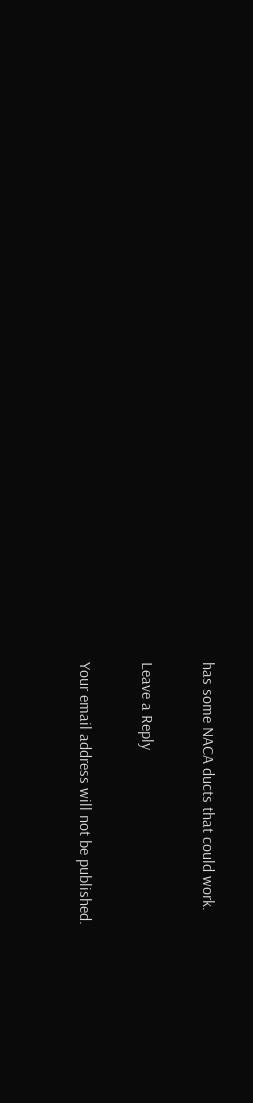has some NACA ducts that could work.

Leave a Reply

Your email address will not be published.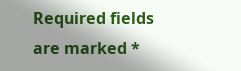Required fields are marked *